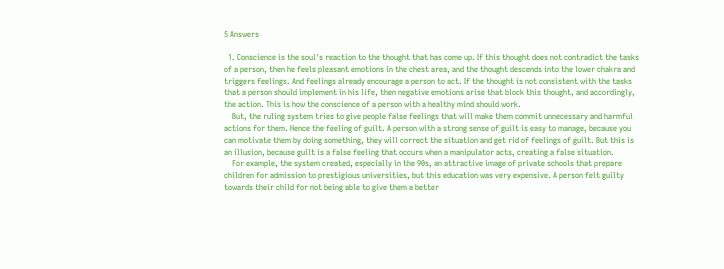5 Answers

  1. Conscience is the soul's reaction to the thought that has come up. If this thought does not contradict the tasks of a person, then he feels pleasant emotions in the chest area, and the thought descends into the lower chakra and triggers feelings. And feelings already encourage a person to act. If the thought is not consistent with the tasks that a person should implement in his life, then negative emotions arise that block this thought, and accordingly, the action. This is how the conscience of a person with a healthy mind should work.
    But, the ruling system tries to give people false feelings that will make them commit unnecessary and harmful actions for them. Hence the feeling of guilt. A person with a strong sense of guilt is easy to manage, because you can motivate them by doing something, they will correct the situation and get rid of feelings of guilt. But this is an illusion, because guilt is a false feeling that occurs when a manipulator acts, creating a false situation.
    For example, the system created, especially in the 90s, an attractive image of private schools that prepare children for admission to prestigious universities, but this education was very expensive. A person felt guilty towards their child for not being able to give them a better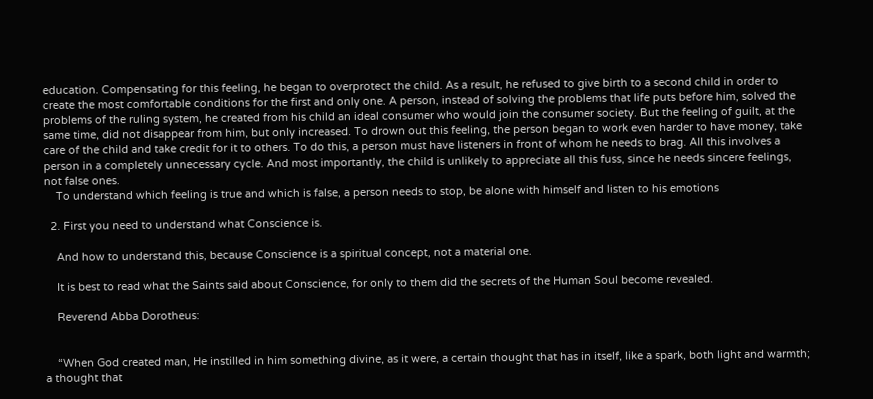education. Compensating for this feeling, he began to overprotect the child. As a result, he refused to give birth to a second child in order to create the most comfortable conditions for the first and only one. A person, instead of solving the problems that life puts before him, solved the problems of the ruling system, he created from his child an ideal consumer who would join the consumer society. But the feeling of guilt, at the same time, did not disappear from him, but only increased. To drown out this feeling, the person began to work even harder to have money, take care of the child and take credit for it to others. To do this, a person must have listeners in front of whom he needs to brag. All this involves a person in a completely unnecessary cycle. And most importantly, the child is unlikely to appreciate all this fuss, since he needs sincere feelings, not false ones.
    To understand which feeling is true and which is false, a person needs to stop, be alone with himself and listen to his emotions

  2. First you need to understand what Conscience is.

    And how to understand this, because Conscience is a spiritual concept, not a material one.

    It is best to read what the Saints said about Conscience, for only to them did the secrets of the Human Soul become revealed.

    Reverend Abba Dorotheus:


    “When God created man, He instilled in him something divine, as it were, a certain thought that has in itself, like a spark, both light and warmth; a thought that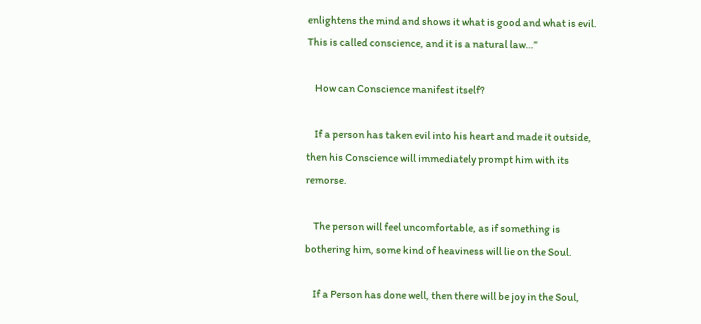enlightens the mind and shows it what is good and what is evil. This is called conscience, and it is a natural law…”

    How can Conscience manifest itself?

    If a person has taken evil into his heart and made it outside, then his Conscience will immediately prompt him with its remorse.

    The person will feel uncomfortable, as if something is bothering him, some kind of heaviness will lie on the Soul.

    If a Person has done well, then there will be joy in the Soul,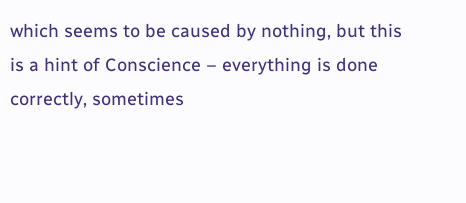which seems to be caused by nothing, but this is a hint of Conscience – everything is done correctly, sometimes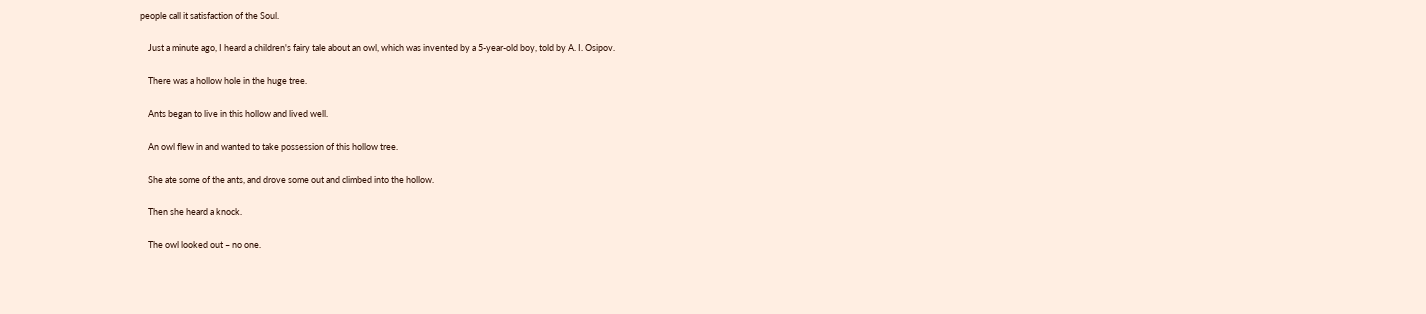people call it satisfaction of the Soul.

    Just a minute ago, I heard a children's fairy tale about an owl, which was invented by a 5-year-old boy, told by A. I. Osipov.

    There was a hollow hole in the huge tree.

    Ants began to live in this hollow and lived well.

    An owl flew in and wanted to take possession of this hollow tree.

    She ate some of the ants, and drove some out and climbed into the hollow.

    Then she heard a knock.

    The owl looked out – no one.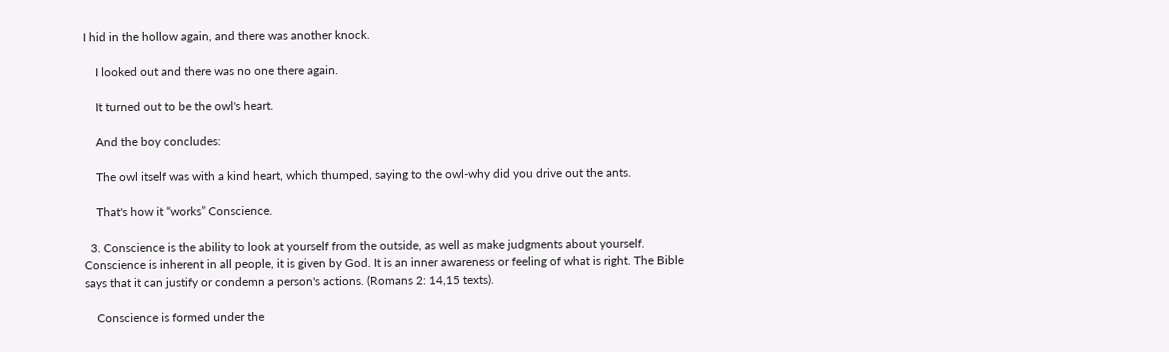I hid in the hollow again, and there was another knock.

    I looked out and there was no one there again.

    It turned out to be the owl's heart.

    And the boy concludes:

    The owl itself was with a kind heart, which thumped, saying to the owl-why did you drive out the ants.

    That's how it “works” Conscience.

  3. Conscience is the ability to look at yourself from the outside, as well as make judgments about yourself. Conscience is inherent in all people, it is given by God. It is an inner awareness or feeling of what is right. The Bible says that it can justify or condemn a person's actions. (Romans 2: 14,15 texts).

    Conscience is formed under the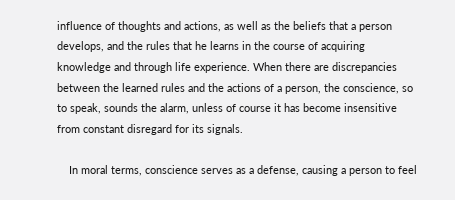influence of thoughts and actions, as well as the beliefs that a person develops, and the rules that he learns in the course of acquiring knowledge and through life experience. When there are discrepancies between the learned rules and the actions of a person, the conscience, so to speak, sounds the alarm, unless of course it has become insensitive from constant disregard for its signals.

    In moral terms, conscience serves as a defense, causing a person to feel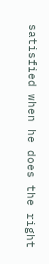satisfied when he does the right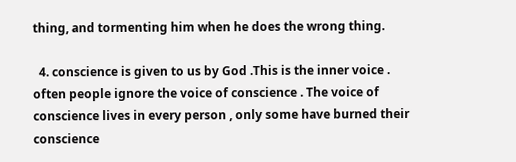thing, and tormenting him when he does the wrong thing.

  4. conscience is given to us by God .This is the inner voice . often people ignore the voice of conscience . The voice of conscience lives in every person , only some have burned their conscience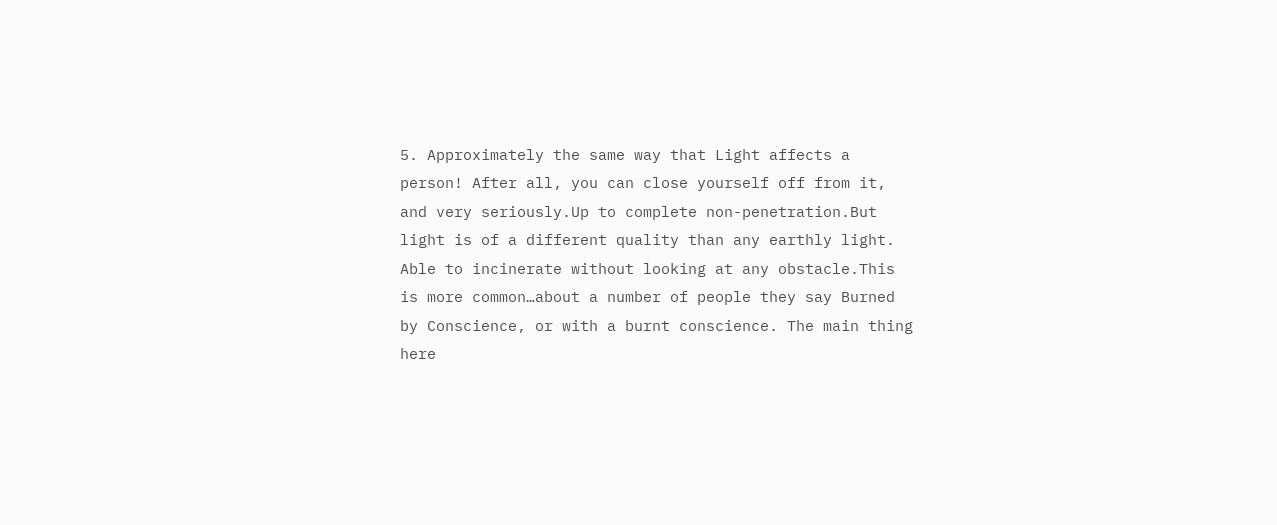5. Approximately the same way that Light affects a person! After all, you can close yourself off from it, and very seriously.Up to complete non-penetration.But light is of a different quality than any earthly light. Able to incinerate without looking at any obstacle.This is more common…about a number of people they say Burned by Conscience, or with a burnt conscience. The main thing here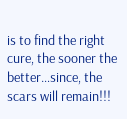is to find the right cure, the sooner the better…since, the scars will remain!!!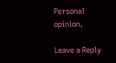Personal opinion.

Leave a Reply